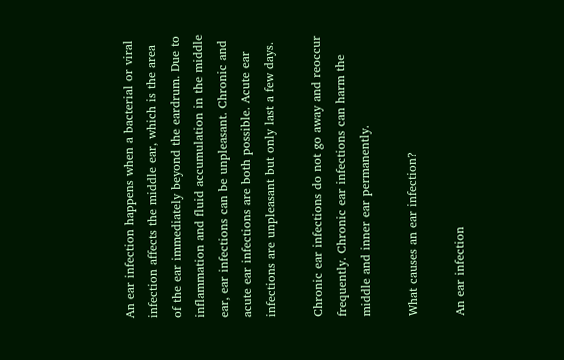An ear infection happens when a bacterial or viral infection affects the middle ear, which is the area of the ear immediately beyond the eardrum. Due to inflammation and fluid accumulation in the middle ear, ear infections can be unpleasant. Chronic and acute ear infections are both possible. Acute ear infections are unpleasant but only last a few days.

Chronic ear infections do not go away and reoccur frequently. Chronic ear infections can harm the middle and inner ear permanently.

What causes an ear infection?

An ear infection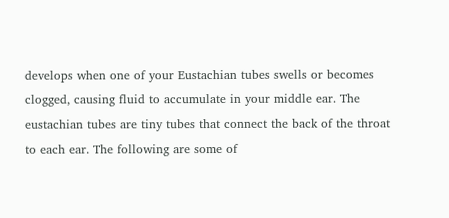develops when one of your Eustachian tubes swells or becomes clogged, causing fluid to accumulate in your middle ear. The eustachian tubes are tiny tubes that connect the back of the throat to each ear. The following are some of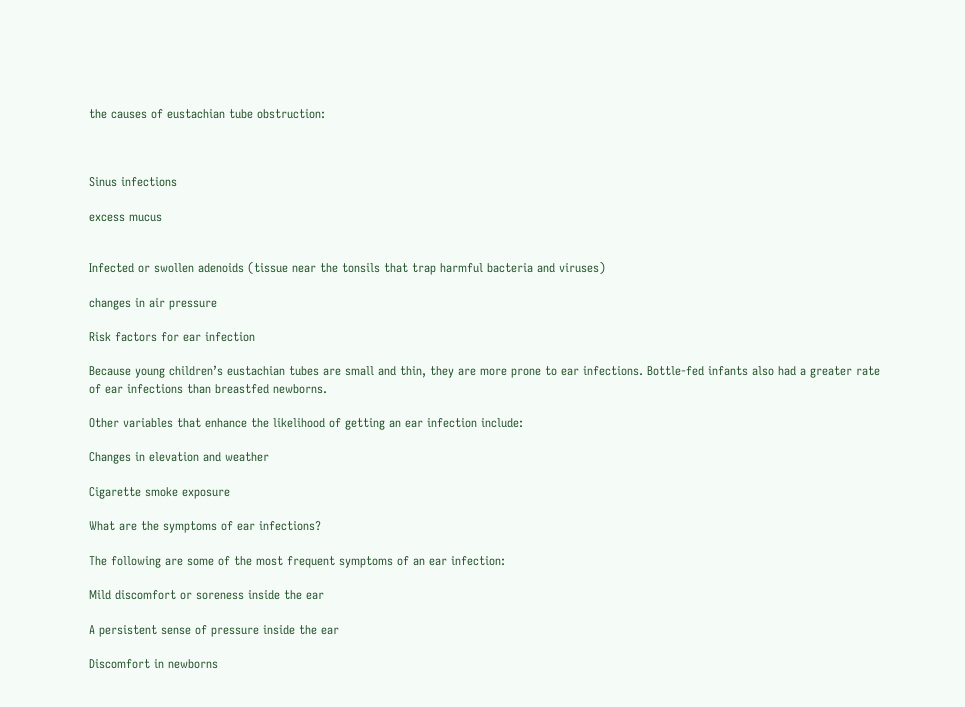the causes of eustachian tube obstruction:



Sinus infections

excess mucus


Infected or swollen adenoids (tissue near the tonsils that trap harmful bacteria and viruses)

changes in air pressure

Risk factors for ear infection

Because young children’s eustachian tubes are small and thin, they are more prone to ear infections. Bottle-fed infants also had a greater rate of ear infections than breastfed newborns.

Other variables that enhance the likelihood of getting an ear infection include:

Changes in elevation and weather

Cigarette smoke exposure

What are the symptoms of ear infections?

The following are some of the most frequent symptoms of an ear infection:

Mild discomfort or soreness inside the ear

A persistent sense of pressure inside the ear

Discomfort in newborns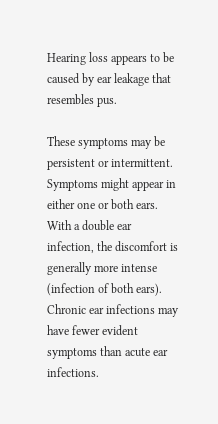Hearing loss appears to be caused by ear leakage that resembles pus.

These symptoms may be persistent or intermittent. Symptoms might appear in either one or both ears. With a double ear infection, the discomfort is generally more intense (infection of both ears). Chronic ear infections may have fewer evident symptoms than acute ear infections.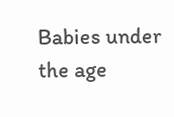Babies under the age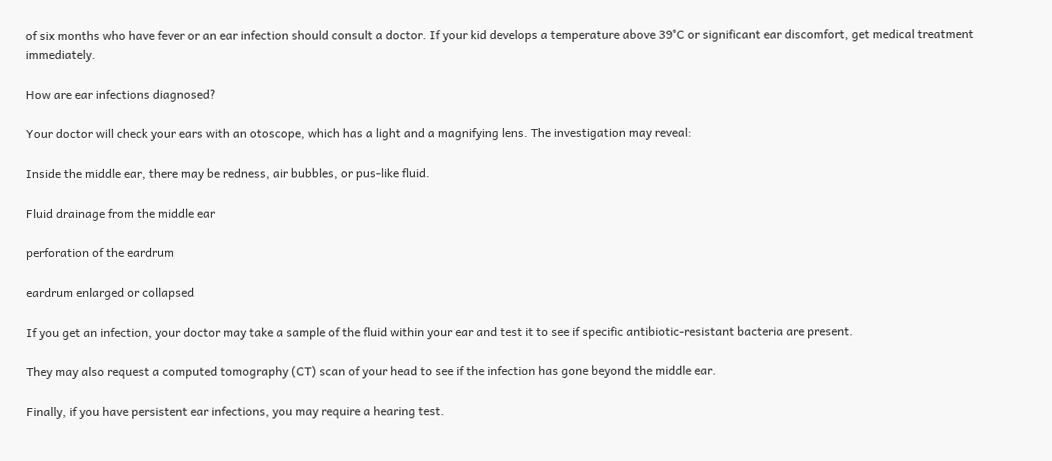of six months who have fever or an ear infection should consult a doctor. If your kid develops a temperature above 39°C or significant ear discomfort, get medical treatment immediately.

How are ear infections diagnosed?

Your doctor will check your ears with an otoscope, which has a light and a magnifying lens. The investigation may reveal:

Inside the middle ear, there may be redness, air bubbles, or pus-like fluid.

Fluid drainage from the middle ear

perforation of the eardrum

eardrum enlarged or collapsed

If you get an infection, your doctor may take a sample of the fluid within your ear and test it to see if specific antibiotic-resistant bacteria are present.

They may also request a computed tomography (CT) scan of your head to see if the infection has gone beyond the middle ear.

Finally, if you have persistent ear infections, you may require a hearing test.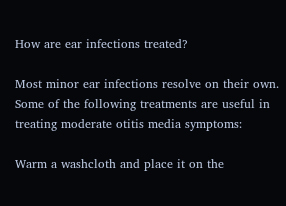How are ear infections treated?

Most minor ear infections resolve on their own. Some of the following treatments are useful in treating moderate otitis media symptoms:

Warm a washcloth and place it on the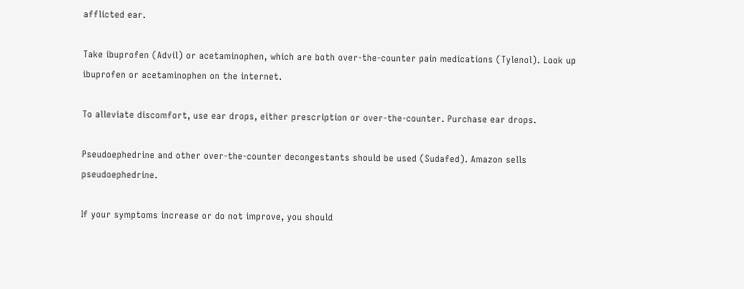afflicted ear.

Take ibuprofen (Advil) or acetaminophen, which are both over-the-counter pain medications (Tylenol). Look up ibuprofen or acetaminophen on the internet.

To alleviate discomfort, use ear drops, either prescription or over-the-counter. Purchase ear drops.

Pseudoephedrine and other over-the-counter decongestants should be used (Sudafed). Amazon sells pseudoephedrine.

If your symptoms increase or do not improve, you should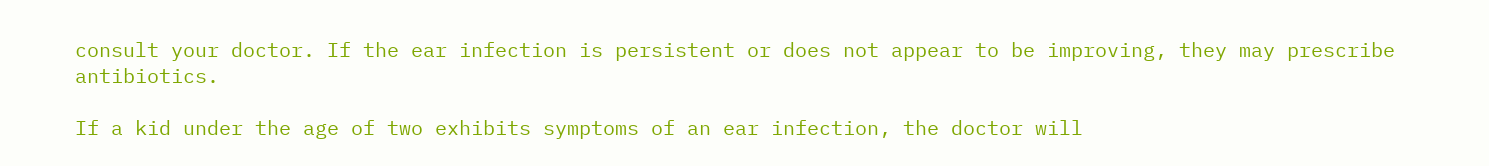consult your doctor. If the ear infection is persistent or does not appear to be improving, they may prescribe antibiotics.

If a kid under the age of two exhibits symptoms of an ear infection, the doctor will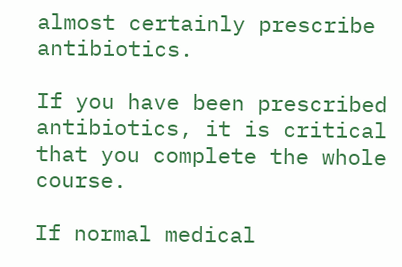almost certainly prescribe antibiotics.

If you have been prescribed antibiotics, it is critical that you complete the whole course.

If normal medical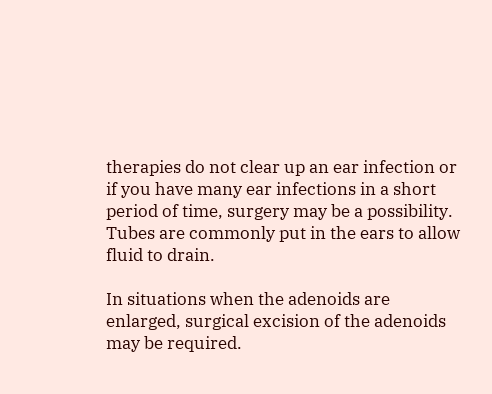therapies do not clear up an ear infection or if you have many ear infections in a short period of time, surgery may be a possibility. Tubes are commonly put in the ears to allow fluid to drain.

In situations when the adenoids are enlarged, surgical excision of the adenoids may be required.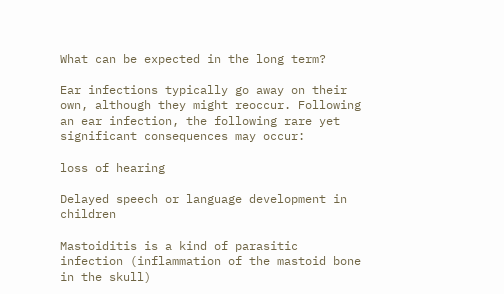What can be expected in the long term?

Ear infections typically go away on their own, although they might reoccur. Following an ear infection, the following rare yet significant consequences may occur:

loss of hearing

Delayed speech or language development in children

Mastoiditis is a kind of parasitic infection (inflammation of the mastoid bone in the skull)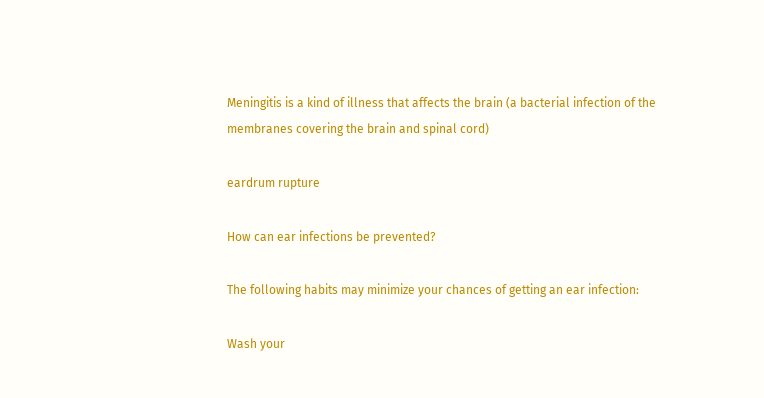Meningitis is a kind of illness that affects the brain (a bacterial infection of the membranes covering the brain and spinal cord)

eardrum rupture

How can ear infections be prevented?

The following habits may minimize your chances of getting an ear infection:

Wash your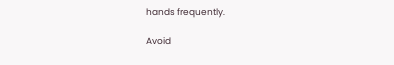hands frequently.

Avoid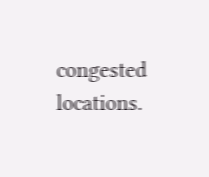congested locations.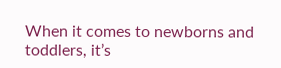When it comes to newborns and toddlers, it’s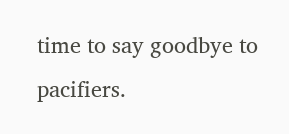time to say goodbye to pacifiers.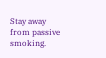Stay away from passive smoking.